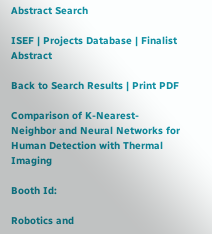Abstract Search

ISEF | Projects Database | Finalist Abstract

Back to Search Results | Print PDF

Comparison of K-Nearest-Neighbor and Neural Networks for Human Detection with Thermal Imaging

Booth Id:

Robotics and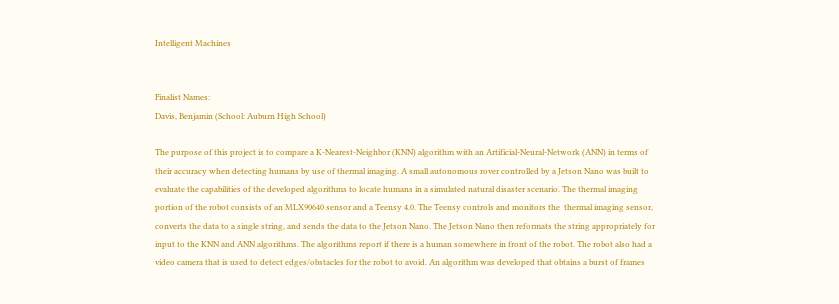Intelligent Machines


Finalist Names:
Davis, Benjamin (School: Auburn High School)

The purpose of this project is to compare a K-Nearest-Neighbor (KNN) algorithm with an Artificial-Neural-Network (ANN) in terms of their accuracy when detecting humans by use of thermal imaging. A small autonomous rover controlled by a Jetson Nano was built to evaluate the capabilities of the developed algorithms to locate humans in a simulated natural disaster scenario. The thermal imaging portion of the robot consists of an MLX90640 sensor and a Teensy 4.0. The Teensy controls and monitors the  thermal imaging sensor, converts the data to a single string, and sends the data to the Jetson Nano. The Jetson Nano then reformats the string appropriately for input to the KNN and ANN algorithms. The algorithms report if there is a human somewhere in front of the robot. The robot also had a video camera that is used to detect edges/obstacles for the robot to avoid. An algorithm was developed that obtains a burst of frames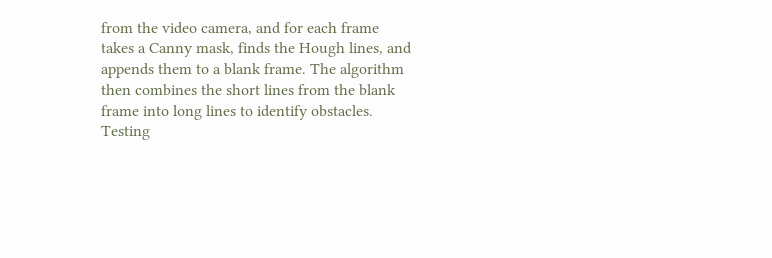from the video camera, and for each frame takes a Canny mask, finds the Hough lines, and appends them to a blank frame. The algorithm then combines the short lines from the blank frame into long lines to identify obstacles. Testing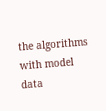the algorithms with model data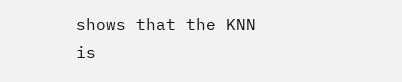shows that the KNN is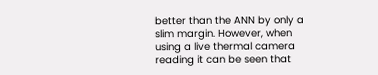better than the ANN by only a slim margin. However, when using a live thermal camera reading it can be seen that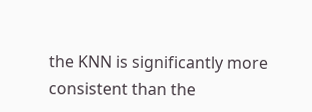the KNN is significantly more consistent than the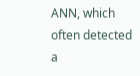ANN, which often detected a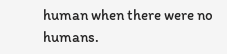human when there were no humans.